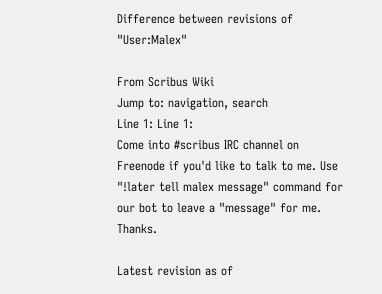Difference between revisions of "User:Malex"

From Scribus Wiki
Jump to: navigation, search
Line 1: Line 1:
Come into #scribus IRC channel on Freenode if you'd like to talk to me. Use "!later tell malex message" command for our bot to leave a "message" for me.  Thanks.

Latest revision as of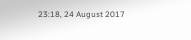23:18, 24 August 2017